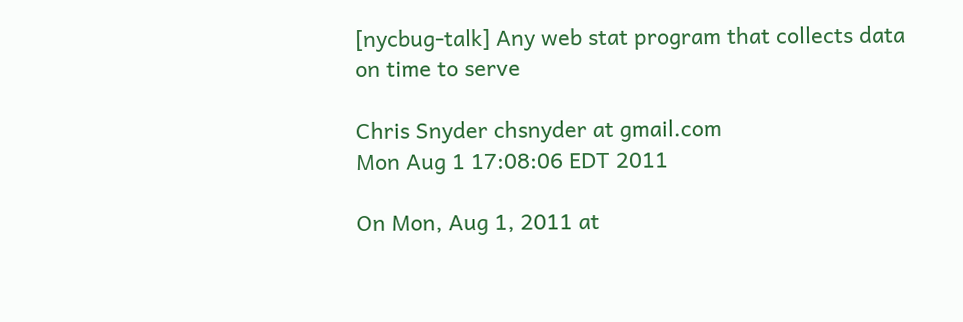[nycbug-talk] Any web stat program that collects data on time to serve

Chris Snyder chsnyder at gmail.com
Mon Aug 1 17:08:06 EDT 2011

On Mon, Aug 1, 2011 at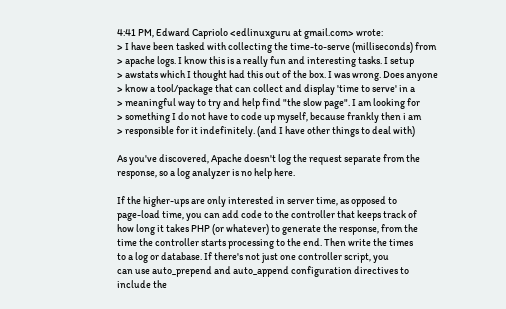4:41 PM, Edward Capriolo <edlinuxguru at gmail.com> wrote:
> I have been tasked with collecting the time-to-serve (milliseconds) from
> apache logs. I know this is a really fun and interesting tasks. I setup
> awstats which I thought had this out of the box. I was wrong. Does anyone
> know a tool/package that can collect and display 'time to serve' in a
> meaningful way to try and help find "the slow page". I am looking for
> something I do not have to code up myself, because frankly then i am
> responsible for it indefinitely. (and I have other things to deal with)

As you've discovered, Apache doesn't log the request separate from the
response, so a log analyzer is no help here.

If the higher-ups are only interested in server time, as opposed to
page-load time, you can add code to the controller that keeps track of
how long it takes PHP (or whatever) to generate the response, from the
time the controller starts processing to the end. Then write the times
to a log or database. If there's not just one controller script, you
can use auto_prepend and auto_append configuration directives to
include the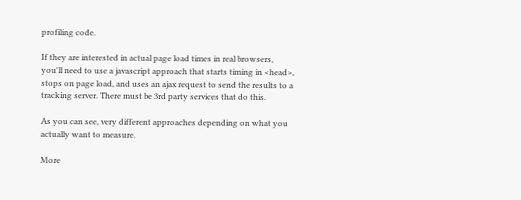profiling code.

If they are interested in actual page load times in real browsers,
you'll need to use a javascript approach that starts timing in <head>,
stops on page load, and uses an ajax request to send the results to a
tracking server. There must be 3rd party services that do this.

As you can see, very different approaches depending on what you
actually want to measure.

More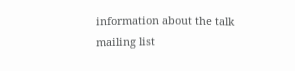information about the talk mailing list